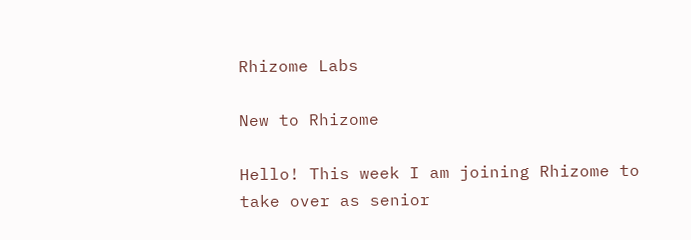Rhizome Labs

New to Rhizome

Hello! This week I am joining Rhizome to take over as senior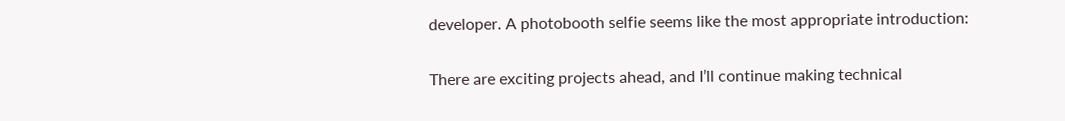developer. A photobooth selfie seems like the most appropriate introduction:

There are exciting projects ahead, and I’ll continue making technical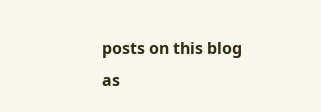posts on this blog as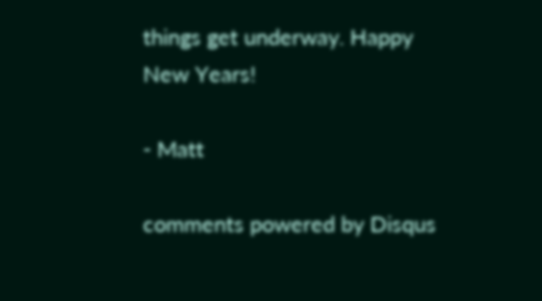things get underway. Happy New Years!

- Matt

comments powered by Disqus